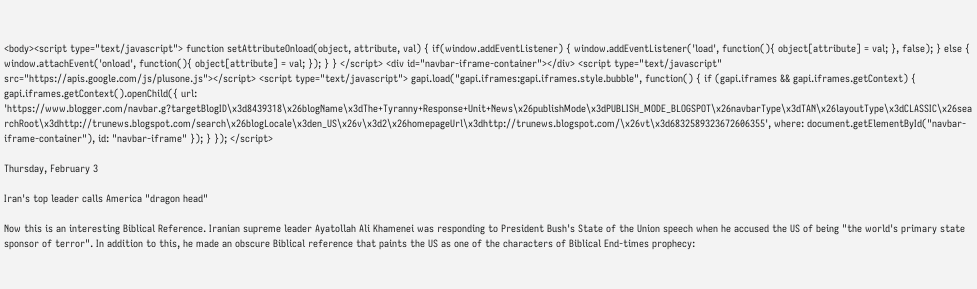<body><script type="text/javascript"> function setAttributeOnload(object, attribute, val) { if(window.addEventListener) { window.addEventListener('load', function(){ object[attribute] = val; }, false); } else { window.attachEvent('onload', function(){ object[attribute] = val; }); } } </script> <div id="navbar-iframe-container"></div> <script type="text/javascript" src="https://apis.google.com/js/plusone.js"></script> <script type="text/javascript"> gapi.load("gapi.iframes:gapi.iframes.style.bubble", function() { if (gapi.iframes && gapi.iframes.getContext) { gapi.iframes.getContext().openChild({ url: 'https://www.blogger.com/navbar.g?targetBlogID\x3d8439318\x26blogName\x3dThe+Tyranny+Response+Unit+News\x26publishMode\x3dPUBLISH_MODE_BLOGSPOT\x26navbarType\x3dTAN\x26layoutType\x3dCLASSIC\x26searchRoot\x3dhttp://trunews.blogspot.com/search\x26blogLocale\x3den_US\x26v\x3d2\x26homepageUrl\x3dhttp://trunews.blogspot.com/\x26vt\x3d6832589323672606355', where: document.getElementById("navbar-iframe-container"), id: "navbar-iframe" }); } }); </script>

Thursday, February 3

Iran's top leader calls America "dragon head"

Now this is an interesting Biblical Reference. Iranian supreme leader Ayatollah Ali Khamenei was responding to President Bush's State of the Union speech when he accused the US of being "the world's primary state sponsor of terror". In addition to this, he made an obscure Biblical reference that paints the US as one of the characters of Biblical End-times prophecy: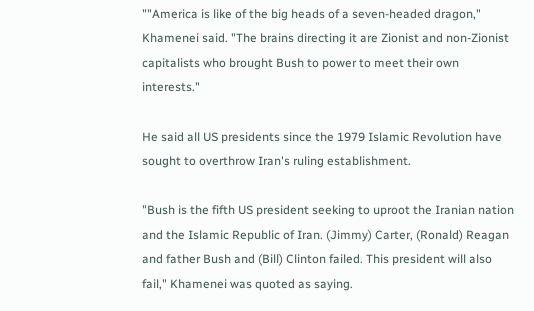""America is like of the big heads of a seven-headed dragon," Khamenei said. "The brains directing it are Zionist and non-Zionist capitalists who brought Bush to power to meet their own interests."

He said all US presidents since the 1979 Islamic Revolution have sought to overthrow Iran's ruling establishment.

"Bush is the fifth US president seeking to uproot the Iranian nation and the Islamic Republic of Iran. (Jimmy) Carter, (Ronald) Reagan and father Bush and (Bill) Clinton failed. This president will also fail," Khamenei was quoted as saying.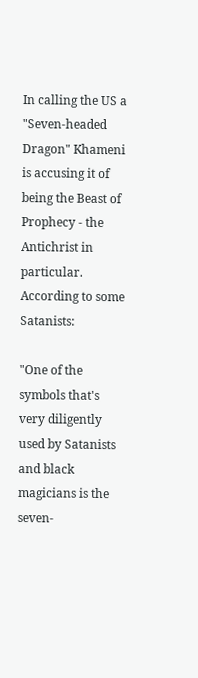In calling the US a "Seven-headed Dragon" Khameni is accusing it of being the Beast of Prophecy - the Antichrist in particular. According to some Satanists:

"One of the symbols that's very diligently used by Satanists and black magicians is the seven-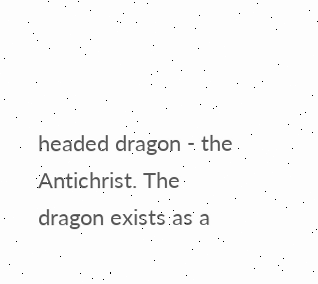headed dragon - the Antichrist. The dragon exists as a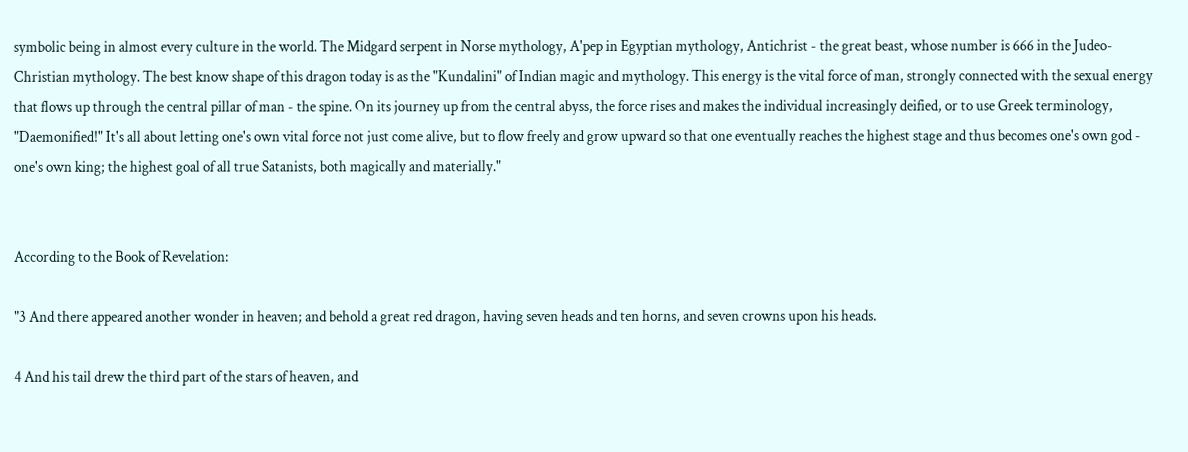symbolic being in almost every culture in the world. The Midgard serpent in Norse mythology, A'pep in Egyptian mythology, Antichrist - the great beast, whose number is 666 in the Judeo-Christian mythology. The best know shape of this dragon today is as the "Kundalini" of Indian magic and mythology. This energy is the vital force of man, strongly connected with the sexual energy that flows up through the central pillar of man - the spine. On its journey up from the central abyss, the force rises and makes the individual increasingly deified, or to use Greek terminology, "Daemonified!" It's all about letting one's own vital force not just come alive, but to flow freely and grow upward so that one eventually reaches the highest stage and thus becomes one's own god - one's own king; the highest goal of all true Satanists, both magically and materially."


According to the Book of Revelation:

"3 And there appeared another wonder in heaven; and behold a great red dragon, having seven heads and ten horns, and seven crowns upon his heads.

4 And his tail drew the third part of the stars of heaven, and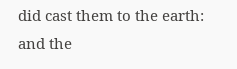did cast them to the earth: and the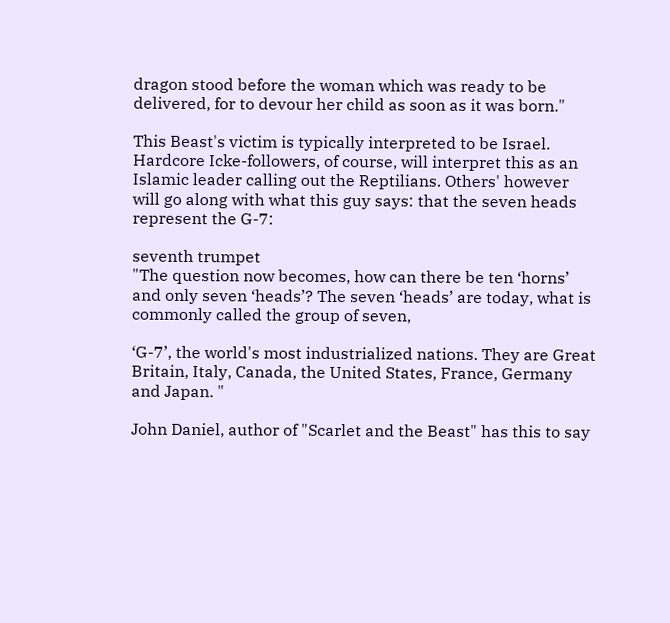dragon stood before the woman which was ready to be delivered, for to devour her child as soon as it was born."

This Beast's victim is typically interpreted to be Israel. Hardcore Icke-followers, of course, will interpret this as an Islamic leader calling out the Reptilians. Others' however will go along with what this guy says: that the seven heads represent the G-7:

seventh trumpet
"The question now becomes, how can there be ten ‘horns’ and only seven ‘heads’? The seven ‘heads’ are today, what is commonly called the group of seven,

‘G-7’, the world's most industrialized nations. They are Great Britain, Italy, Canada, the United States, France, Germany and Japan. "

John Daniel, author of "Scarlet and the Beast" has this to say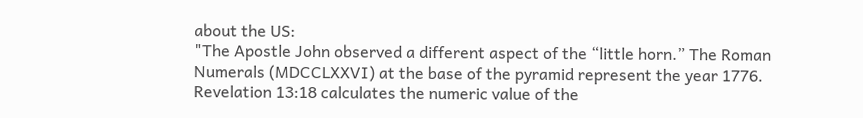about the US:
"The Apostle John observed a different aspect of the “little horn.” The Roman Numerals (MDCCLXXVI) at the base of the pyramid represent the year 1776. Revelation 13:18 calculates the numeric value of the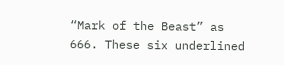“Mark of the Beast” as 666. These six underlined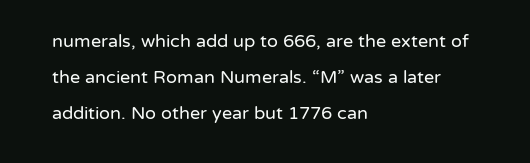numerals, which add up to 666, are the extent of the ancient Roman Numerals. “M” was a later addition. No other year but 1776 can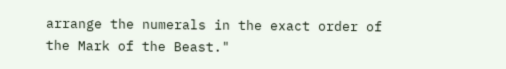arrange the numerals in the exact order of the Mark of the Beast."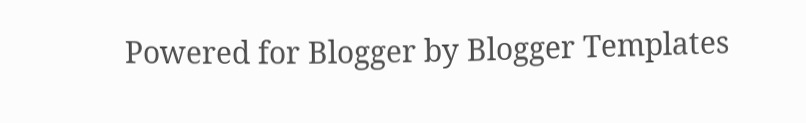Powered for Blogger by Blogger Templates